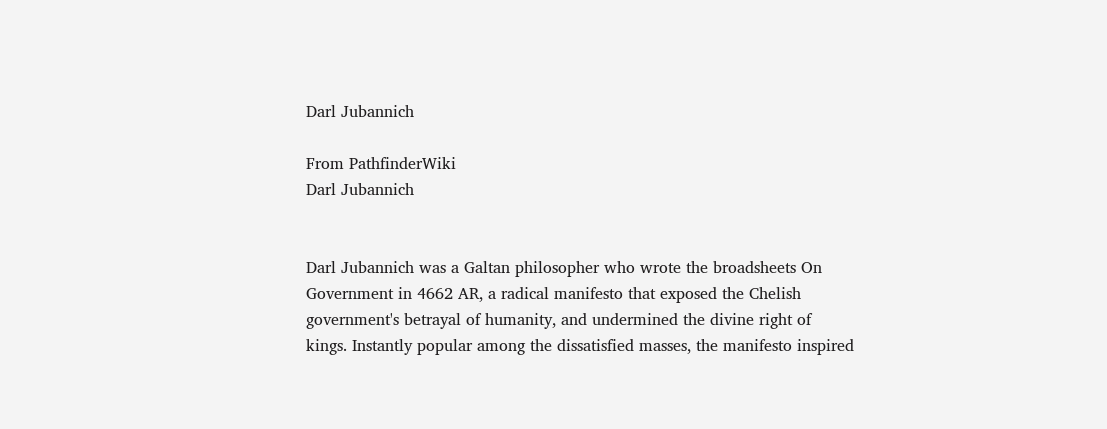Darl Jubannich

From PathfinderWiki
Darl Jubannich


Darl Jubannich was a Galtan philosopher who wrote the broadsheets On Government in 4662 AR, a radical manifesto that exposed the Chelish government's betrayal of humanity, and undermined the divine right of kings. Instantly popular among the dissatisfied masses, the manifesto inspired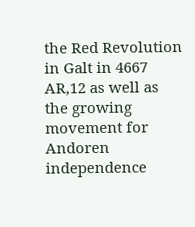the Red Revolution in Galt in 4667 AR,12 as well as the growing movement for Andoren independence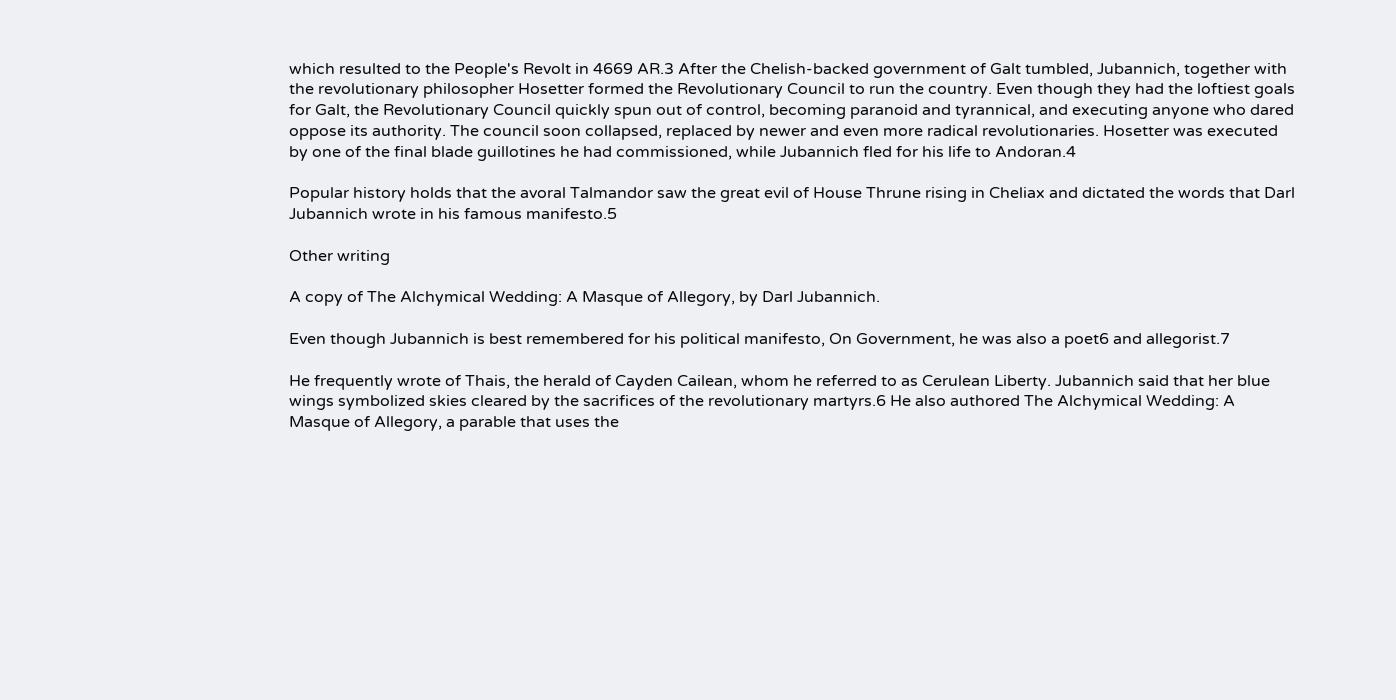which resulted to the People's Revolt in 4669 AR.3 After the Chelish-backed government of Galt tumbled, Jubannich, together with the revolutionary philosopher Hosetter formed the Revolutionary Council to run the country. Even though they had the loftiest goals for Galt, the Revolutionary Council quickly spun out of control, becoming paranoid and tyrannical, and executing anyone who dared oppose its authority. The council soon collapsed, replaced by newer and even more radical revolutionaries. Hosetter was executed by one of the final blade guillotines he had commissioned, while Jubannich fled for his life to Andoran.4

Popular history holds that the avoral Talmandor saw the great evil of House Thrune rising in Cheliax and dictated the words that Darl Jubannich wrote in his famous manifesto.5

Other writing

A copy of The Alchymical Wedding: A Masque of Allegory, by Darl Jubannich.

Even though Jubannich is best remembered for his political manifesto, On Government, he was also a poet6 and allegorist.7

He frequently wrote of Thais, the herald of Cayden Cailean, whom he referred to as Cerulean Liberty. Jubannich said that her blue wings symbolized skies cleared by the sacrifices of the revolutionary martyrs.6 He also authored The Alchymical Wedding: A Masque of Allegory, a parable that uses the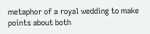metaphor of a royal wedding to make points about both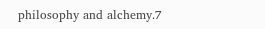philosophy and alchemy.7